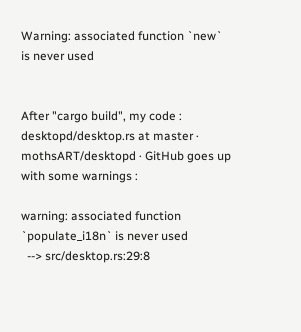Warning: associated function `new` is never used


After "cargo build", my code : desktopd/desktop.rs at master · mothsART/desktopd · GitHub goes up with some warnings :

warning: associated function `populate_i18n` is never used
  --> src/desktop.rs:29:8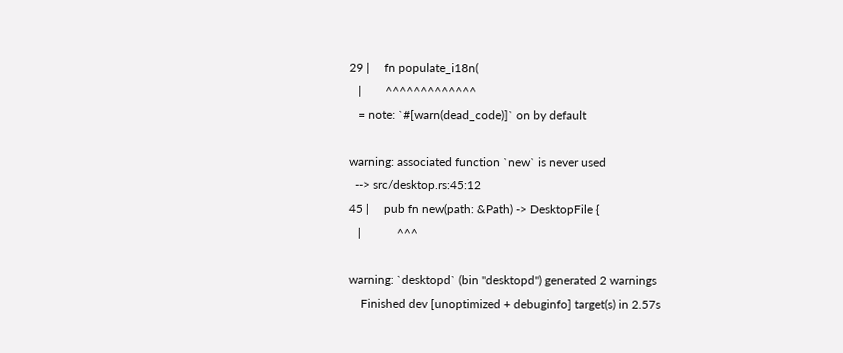29 |     fn populate_i18n(
   |        ^^^^^^^^^^^^^
   = note: `#[warn(dead_code)]` on by default

warning: associated function `new` is never used
  --> src/desktop.rs:45:12
45 |     pub fn new(path: &Path) -> DesktopFile {
   |            ^^^

warning: `desktopd` (bin "desktopd") generated 2 warnings
    Finished dev [unoptimized + debuginfo] target(s) in 2.57s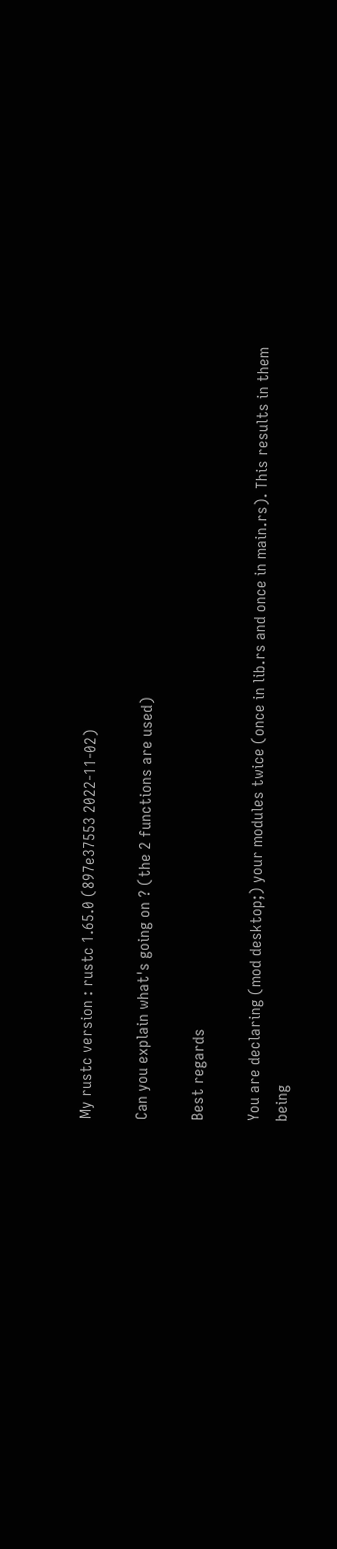My rustc version : rustc 1.65.0 (897e37553 2022-11-02)

Can you explain what's going on ? (the 2 functions are used)

Best regards

You are declaring (mod desktop;) your modules twice (once in lib.rs and once in main.rs). This results in them being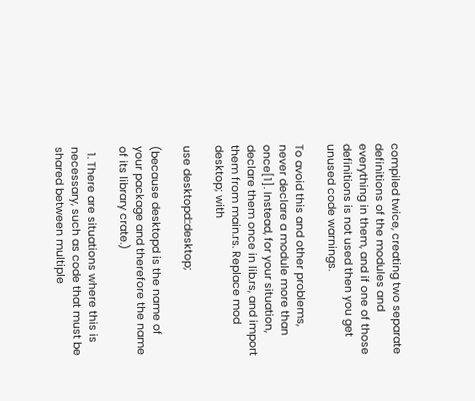compiled twice, creating two separate definitions of the modules and everything in them, and if one of those definitions is not used then you get unused code warnings.

To avoid this and other problems, never declare a module more than once[1]. Instead, for your situation, declare them once in lib.rs, and import them from main.rs. Replace mod desktop; with

use desktopd::desktop;

(because desktopd is the name of your package and therefore the name of its library crate.)

  1. There are situations where this is necessary, such as code that must be shared between multiple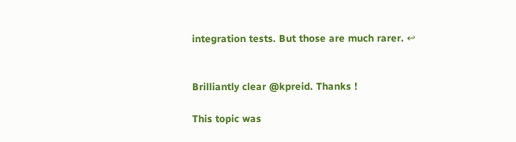integration tests. But those are much rarer. ↩


Brilliantly clear @kpreid. Thanks !

This topic was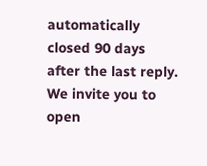automatically closed 90 days after the last reply. We invite you to open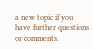a new topic if you have further questions or comments.